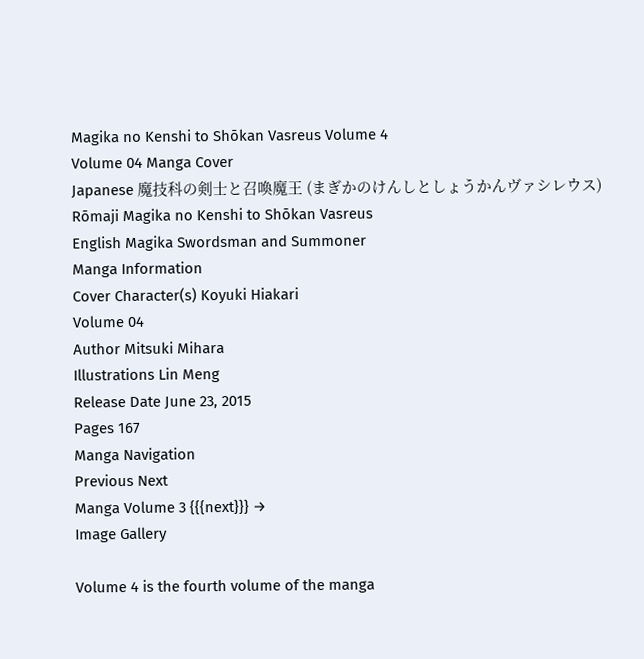Magika no Kenshi to Shōkan Vasreus Volume 4
Volume 04 Manga Cover
Japanese 魔技科の剣士と召喚魔王 (まぎかのけんしとしょうかんヴァシレウス)
Rōmaji Magika no Kenshi to Shōkan Vasreus
English Magika Swordsman and Summoner
Manga Information
Cover Character(s) Koyuki Hiakari
Volume 04
Author Mitsuki Mihara
Illustrations Lin Meng
Release Date June 23, 2015
Pages 167
Manga Navigation
Previous Next
Manga Volume 3 {{{next}}} →
Image Gallery

Volume 4 is the fourth volume of the manga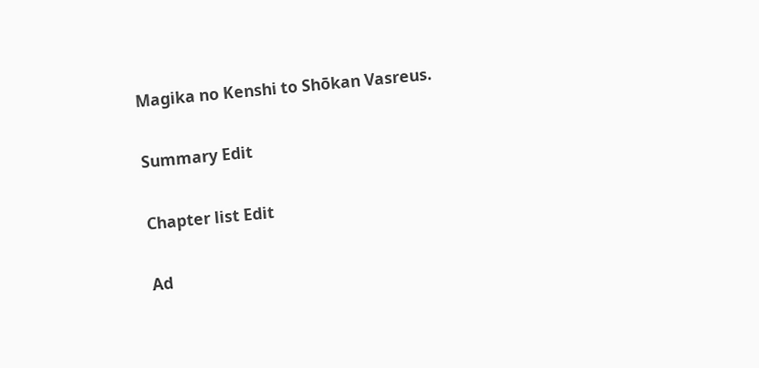Magika no Kenshi to Shōkan Vasreus.

Summary Edit

Chapter list Edit

Ad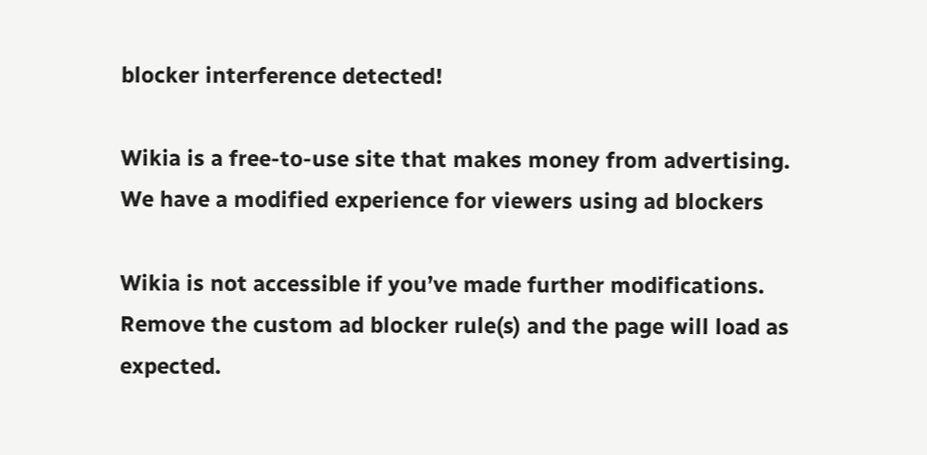blocker interference detected!

Wikia is a free-to-use site that makes money from advertising. We have a modified experience for viewers using ad blockers

Wikia is not accessible if you’ve made further modifications. Remove the custom ad blocker rule(s) and the page will load as expected.